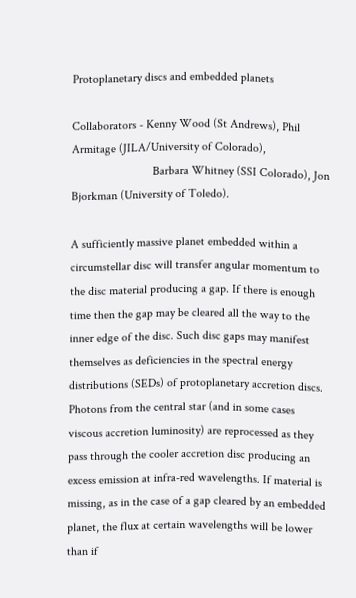Protoplanetary discs and embedded planets

Collaborators - Kenny Wood (St Andrews), Phil Armitage (JILA/University of Colorado),
                           Barbara Whitney (SSI Colorado), Jon Bjorkman (University of Toledo).

A sufficiently massive planet embedded within a circumstellar disc will transfer angular momentum to the disc material producing a gap. If there is enough time then the gap may be cleared all the way to the inner edge of the disc. Such disc gaps may manifest themselves as deficiencies in the spectral energy distributions (SEDs) of protoplanetary accretion discs. Photons from the central star (and in some cases viscous accretion luminosity) are reprocessed as they pass through the cooler accretion disc producing an excess emission at infra-red wavelengths. If material is missing, as in the case of a gap cleared by an embedded planet, the flux at certain wavelengths will be lower than if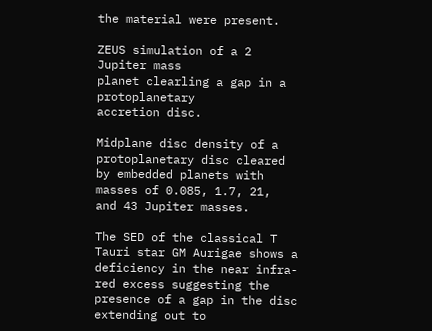the material were present.

ZEUS simulation of a 2 Jupiter mass
planet clearling a gap in a protoplanetary
accretion disc.

Midplane disc density of a protoplanetary disc cleared
by embedded planets with masses of 0.085, 1.7, 21,
and 43 Jupiter masses.

The SED of the classical T Tauri star GM Aurigae shows a deficiency in the near infra-red excess suggesting the presence of a gap in the disc extending out to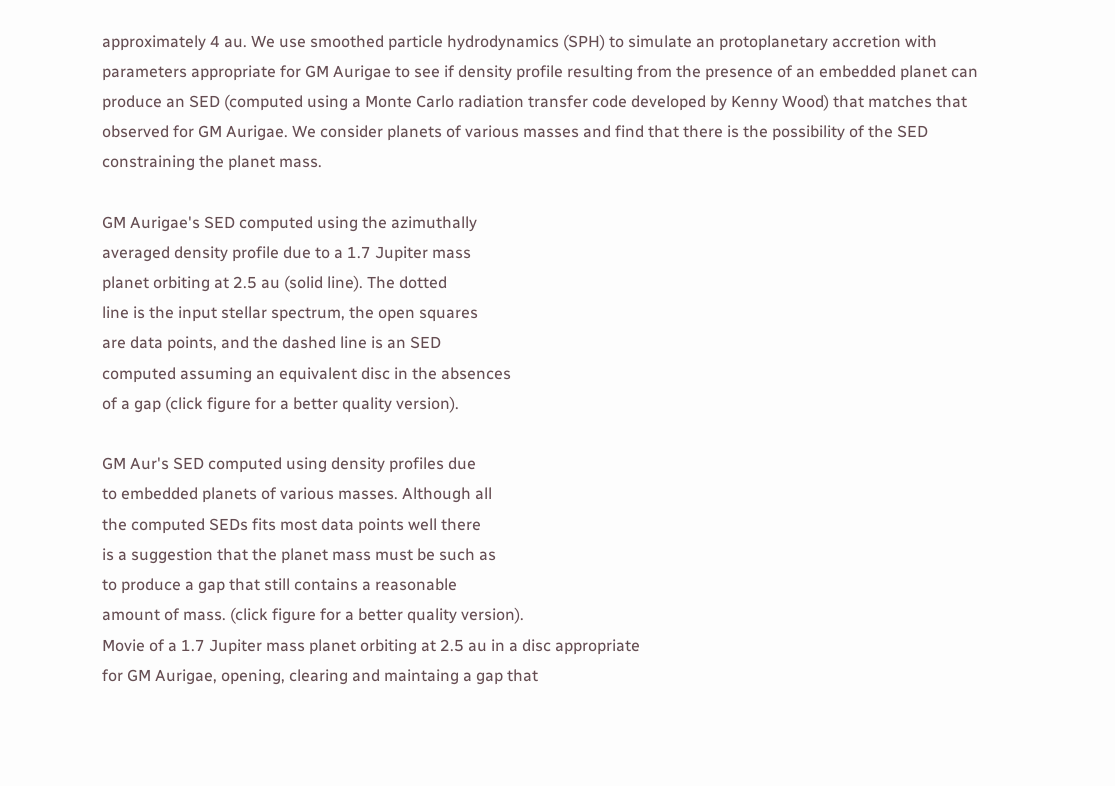approximately 4 au. We use smoothed particle hydrodynamics (SPH) to simulate an protoplanetary accretion with parameters appropriate for GM Aurigae to see if density profile resulting from the presence of an embedded planet can produce an SED (computed using a Monte Carlo radiation transfer code developed by Kenny Wood) that matches that observed for GM Aurigae. We consider planets of various masses and find that there is the possibility of the SED constraining the planet mass.

GM Aurigae's SED computed using the azimuthally
averaged density profile due to a 1.7 Jupiter mass
planet orbiting at 2.5 au (solid line). The dotted
line is the input stellar spectrum, the open squares
are data points, and the dashed line is an SED
computed assuming an equivalent disc in the absences
of a gap (click figure for a better quality version).

GM Aur's SED computed using density profiles due
to embedded planets of various masses. Although all
the computed SEDs fits most data points well there
is a suggestion that the planet mass must be such as
to produce a gap that still contains a reasonable
amount of mass. (click figure for a better quality version).
Movie of a 1.7 Jupiter mass planet orbiting at 2.5 au in a disc appropriate
for GM Aurigae, opening, clearing and maintaing a gap that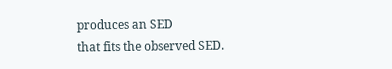produces an SED
that fits the observed SED.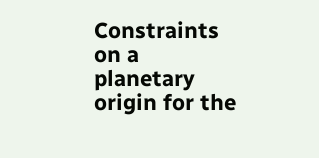Constraints on a planetary origin for the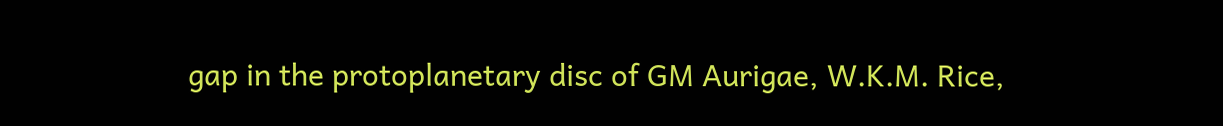gap in the protoplanetary disc of GM Aurigae, W.K.M. Rice,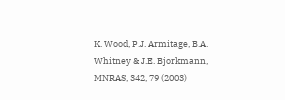K. Wood, P.J. Armitage, B.A. Whitney & J.E. Bjorkmann, MNRAS, 342, 79 (2003)